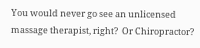You would never go see an unlicensed massage therapist, right?  Or Chiropractor?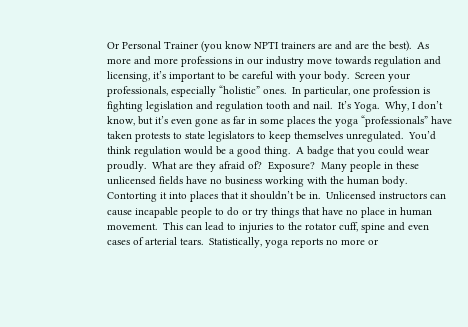Or Personal Trainer (you know NPTI trainers are and are the best).  As more and more professions in our industry move towards regulation and licensing, it’s important to be careful with your body.  Screen your professionals, especially “holistic” ones.  In particular, one profession is fighting legislation and regulation tooth and nail.  It’s Yoga.  Why, I don’t know, but it’s even gone as far in some places the yoga “professionals” have taken protests to state legislators to keep themselves unregulated.  You’d think regulation would be a good thing.  A badge that you could wear proudly.  What are they afraid of?  Exposure?  Many people in these unlicensed fields have no business working with the human body.  Contorting it into places that it shouldn’t be in.  Unlicensed instructors can cause incapable people to do or try things that have no place in human movement.  This can lead to injuries to the rotator cuff, spine and even cases of arterial tears.  Statistically, yoga reports no more or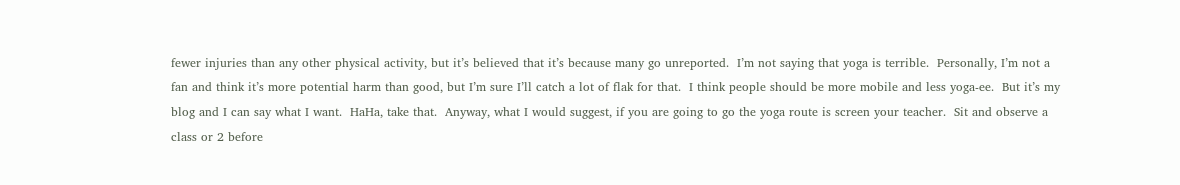fewer injuries than any other physical activity, but it’s believed that it’s because many go unreported.  I’m not saying that yoga is terrible.  Personally, I’m not a fan and think it’s more potential harm than good, but I’m sure I’ll catch a lot of flak for that.  I think people should be more mobile and less yoga-ee.  But it’s my blog and I can say what I want.  HaHa, take that.  Anyway, what I would suggest, if you are going to go the yoga route is screen your teacher.  Sit and observe a class or 2 before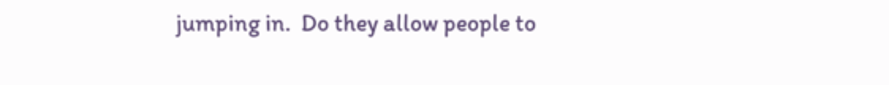jumping in.  Do they allow people to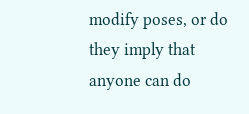modify poses, or do they imply that anyone can do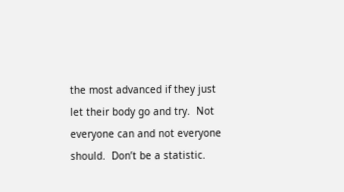the most advanced if they just let their body go and try.  Not everyone can and not everyone should.  Don’t be a statistic.